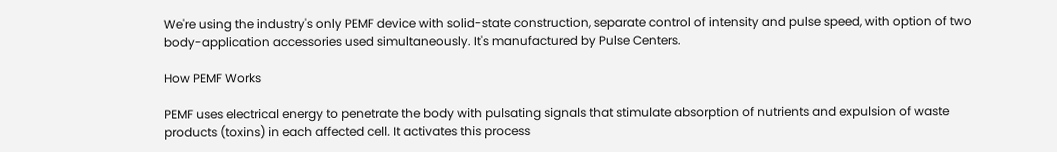We're using the industry's only PEMF device with solid-state construction, separate control of intensity and pulse speed, with option of two body-application accessories used simultaneously. It's manufactured by Pulse Centers.

How PEMF Works

PEMF uses electrical energy to penetrate the body with pulsating signals that stimulate absorption of nutrients and expulsion of waste products (toxins) in each affected cell. It activates this process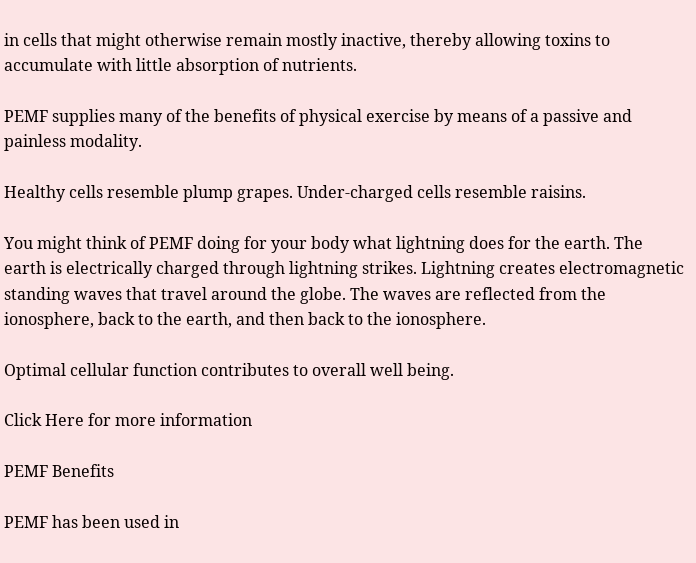in cells that might otherwise remain mostly inactive, thereby allowing toxins to accumulate with little absorption of nutrients.

PEMF supplies many of the benefits of physical exercise by means of a passive and painless modality.

Healthy cells resemble plump grapes. Under-charged cells resemble raisins.

You might think of PEMF doing for your body what lightning does for the earth. The earth is electrically charged through lightning strikes. Lightning creates electromagnetic standing waves that travel around the globe. The waves are reflected from the ionosphere, back to the earth, and then back to the ionosphere.

Optimal cellular function contributes to overall well being.

Click Here for more information

PEMF Benefits

PEMF has been used in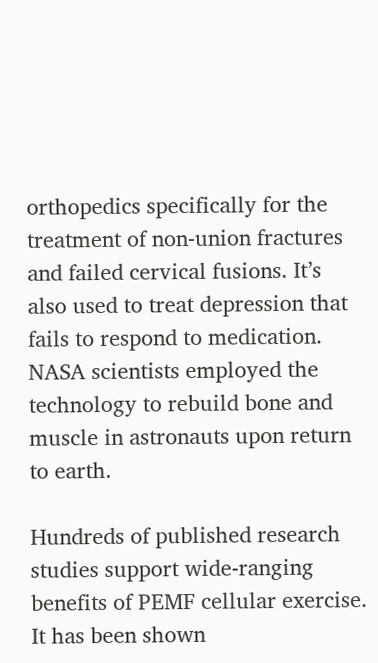orthopedics specifically for the treatment of non-union fractures and failed cervical fusions. It’s also used to treat depression that fails to respond to medication. NASA scientists employed the technology to rebuild bone and muscle in astronauts upon return to earth.

Hundreds of published research studies support wide-ranging benefits of PEMF cellular exercise. It has been shown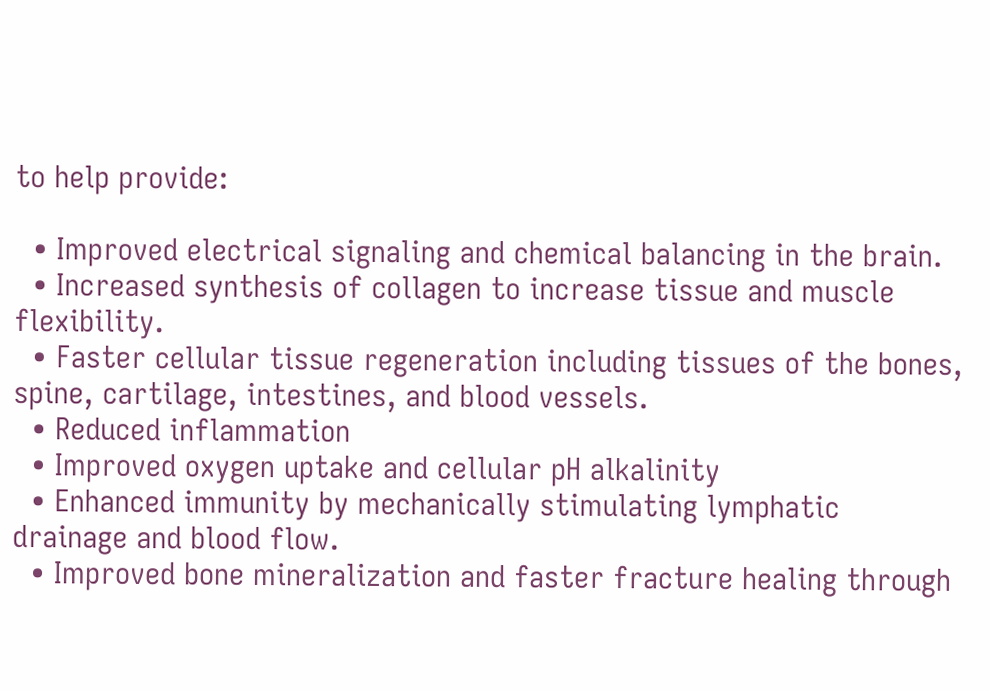to help provide:

  • Improved electrical signaling and chemical balancing in the brain.
  • Increased synthesis of collagen to increase tissue and muscle flexibility.
  • Faster cellular tissue regeneration including tissues of the bones, spine, cartilage, intestines, and blood vessels.
  • Reduced inflammation
  • Improved oxygen uptake and cellular pH alkalinity
  • Enhanced immunity by mechanically stimulating lymphatic drainage and blood flow.
  • Improved bone mineralization and faster fracture healing through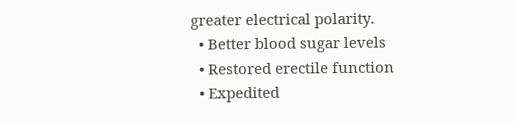greater electrical polarity.
  • Better blood sugar levels
  • Restored erectile function
  • Expedited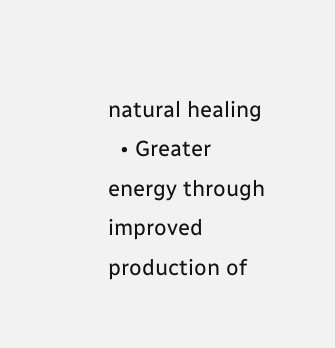natural healing
  • Greater energy through improved production of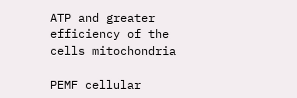ATP and greater efficiency of the cells mitochondria

PEMF cellular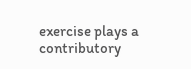exercise plays a contributory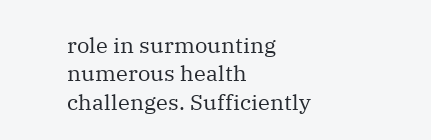role in surmounting numerous health challenges. Sufficiently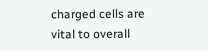charged cells are vital to overall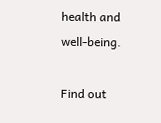health and well-being.

Find out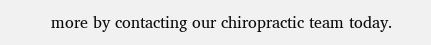more by contacting our chiropractic team today.